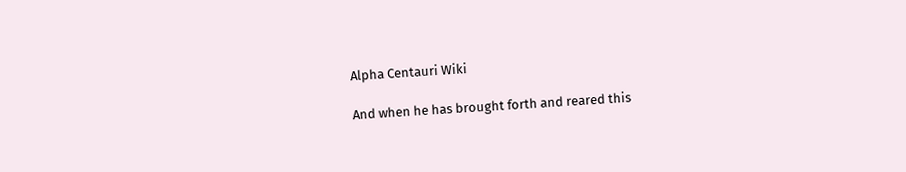Alpha Centauri Wiki

And when he has brought forth and reared this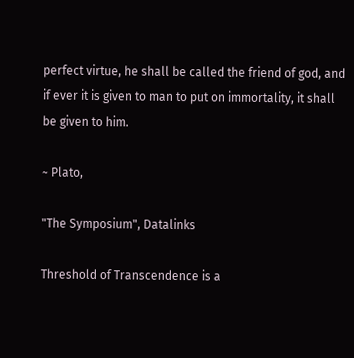perfect virtue, he shall be called the friend of god, and if ever it is given to man to put on immortality, it shall be given to him.

~ Plato,

"The Symposium", Datalinks

Threshold of Transcendence is a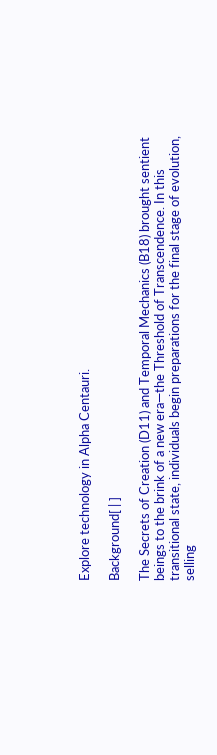Explore technology in Alpha Centauri.

Background[ | ]

The Secrets of Creation (D11) and Temporal Mechanics (B18) brought sentient beings to the brink of a new era—the Threshold of Transcendence. In this transitional state, individuals begin preparations for the final stage of evolution, selling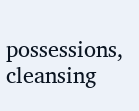possessions, cleansing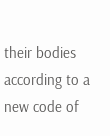their bodies according to a new code of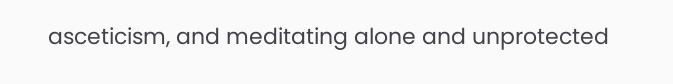asceticism, and meditating alone and unprotected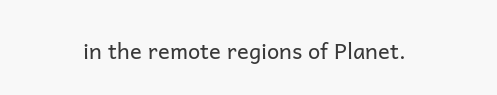in the remote regions of Planet.